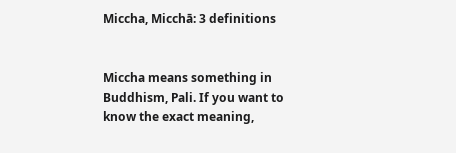Miccha, Micchā: 3 definitions


Miccha means something in Buddhism, Pali. If you want to know the exact meaning,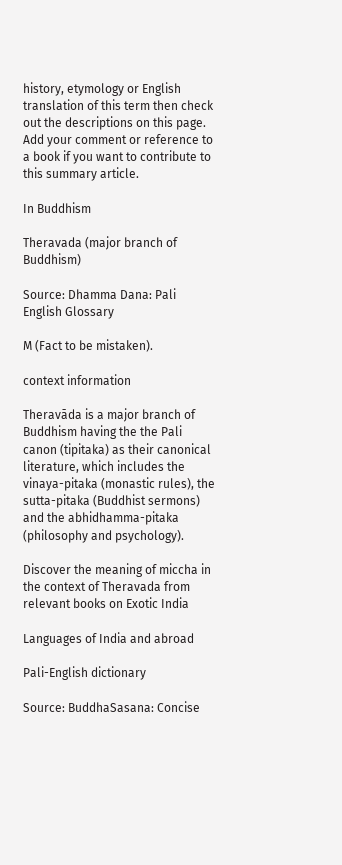history, etymology or English translation of this term then check out the descriptions on this page. Add your comment or reference to a book if you want to contribute to this summary article.

In Buddhism

Theravada (major branch of Buddhism)

Source: Dhamma Dana: Pali English Glossary

M (Fact to be mistaken).

context information

Theravāda is a major branch of Buddhism having the the Pali canon (tipitaka) as their canonical literature, which includes the vinaya-pitaka (monastic rules), the sutta-pitaka (Buddhist sermons) and the abhidhamma-pitaka (philosophy and psychology).

Discover the meaning of miccha in the context of Theravada from relevant books on Exotic India

Languages of India and abroad

Pali-English dictionary

Source: BuddhaSasana: Concise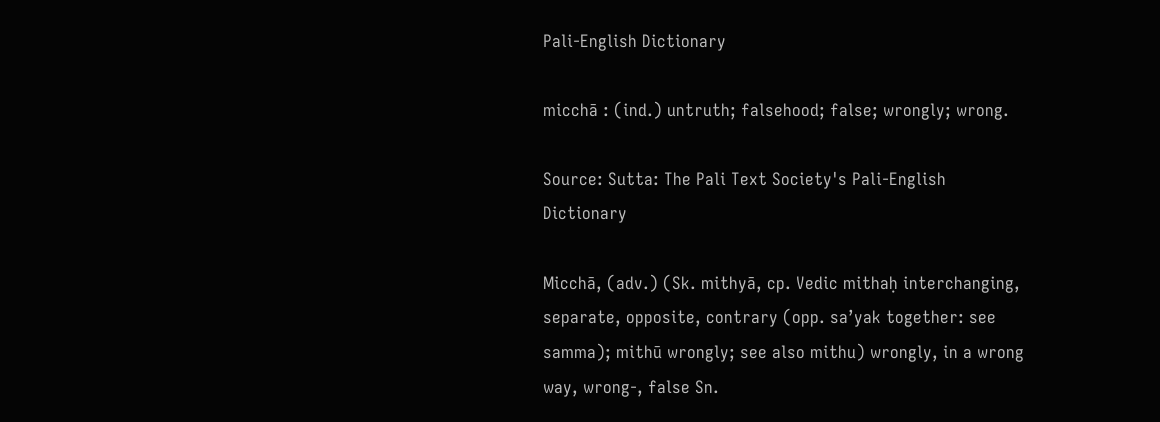Pali-English Dictionary

micchā : (ind.) untruth; falsehood; false; wrongly; wrong.

Source: Sutta: The Pali Text Society's Pali-English Dictionary

Micchā, (adv.) (Sk. mithyā, cp. Vedic mithaḥ interchanging, separate, opposite, contrary (opp. sa’yak together: see samma); mithū wrongly; see also mithu) wrongly, in a wrong way, wrong-, false Sn.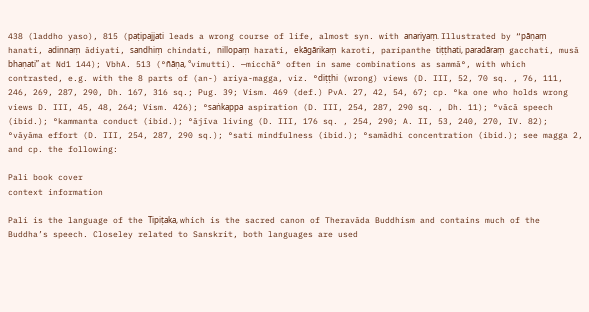438 (laddho yaso), 815 (paṭipajjati leads a wrong course of life, almost syn. with anariyaṃ. Illustrated by “pāṇaṃ hanati, adinnaṃ ādiyati, sandhiṃ chindati, nillopaṃ harati, ekāgārikaṃ karoti, paripanthe tiṭṭhati, paradāraṃ gacchati, musā bhaṇati” at Nd1 144); VbhA. 513 (°ñāṇa, °vimutti). —micchā° often in same combinations as sammā°, with which contrasted, e.g. with the 8 parts of (an-) ariya-magga, viz. °diṭṭhi (wrong) views (D. III, 52, 70 sq. , 76, 111, 246, 269, 287, 290, Dh. 167, 316 sq.; Pug. 39; Vism. 469 (def.) PvA. 27, 42, 54, 67; cp. °ka one who holds wrong views D. III, 45, 48, 264; Vism. 426); °saṅkappa aspiration (D. III, 254, 287, 290 sq. , Dh. 11); °vācā speech (ibid.); °kammanta conduct (ibid.); °ājīva living (D. III, 176 sq. , 254, 290; A. II, 53, 240, 270, IV. 82); °vāyāma effort (D. III, 254, 287, 290 sq.); °sati mindfulness (ibid.); °samādhi concentration (ibid.); see magga 2, and cp. the following:

Pali book cover
context information

Pali is the language of the Tipiṭaka, which is the sacred canon of Theravāda Buddhism and contains much of the Buddha’s speech. Closeley related to Sanskrit, both languages are used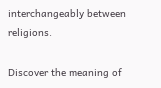interchangeably between religions.

Discover the meaning of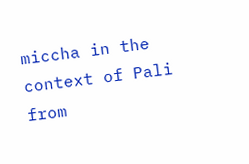miccha in the context of Pali from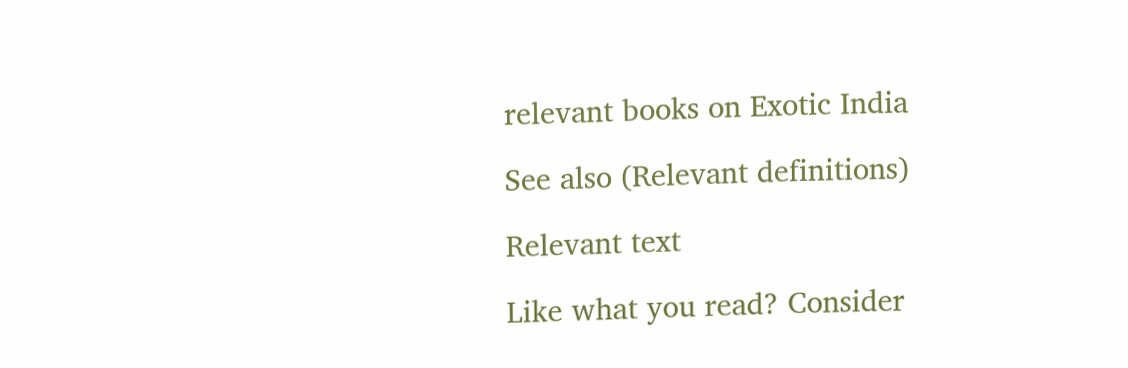relevant books on Exotic India

See also (Relevant definitions)

Relevant text

Like what you read? Consider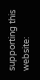supporting this website: